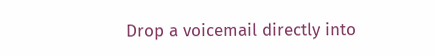Drop a voicemail directly into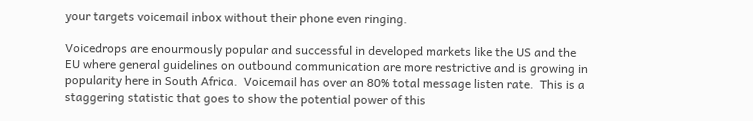your targets voicemail inbox without their phone even ringing.

Voicedrops are enourmously popular and successful in developed markets like the US and the EU where general guidelines on outbound communication are more restrictive and is growing in popularity here in South Africa.  Voicemail has over an 80% total message listen rate.  This is a staggering statistic that goes to show the potential power of this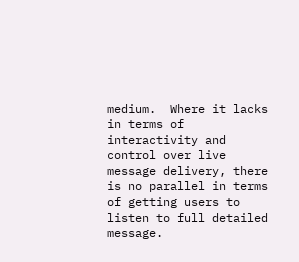medium.  Where it lacks in terms of interactivity and control over live message delivery, there is no parallel in terms of getting users to listen to full detailed message.